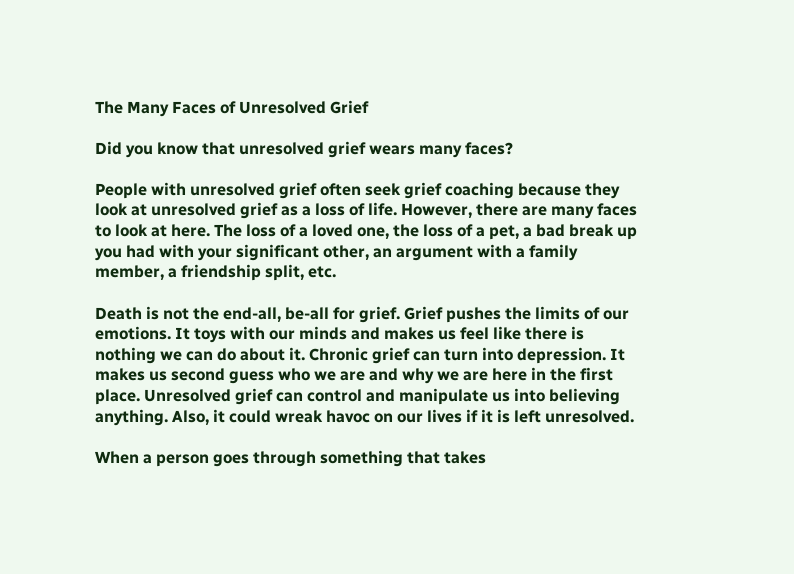The Many Faces of Unresolved Grief

Did you know that unresolved grief wears many faces?

People with unresolved grief often seek grief coaching because they look at unresolved grief as a loss of life. However, there are many faces to look at here. The loss of a loved one, the loss of a pet, a bad break up you had with your significant other, an argument with a family member, a friendship split, etc.

Death is not the end-all, be-all for grief. Grief pushes the limits of our emotions. It toys with our minds and makes us feel like there is nothing we can do about it. Chronic grief can turn into depression. It makes us second guess who we are and why we are here in the first place. Unresolved grief can control and manipulate us into believing anything. Also, it could wreak havoc on our lives if it is left unresolved.

When a person goes through something that takes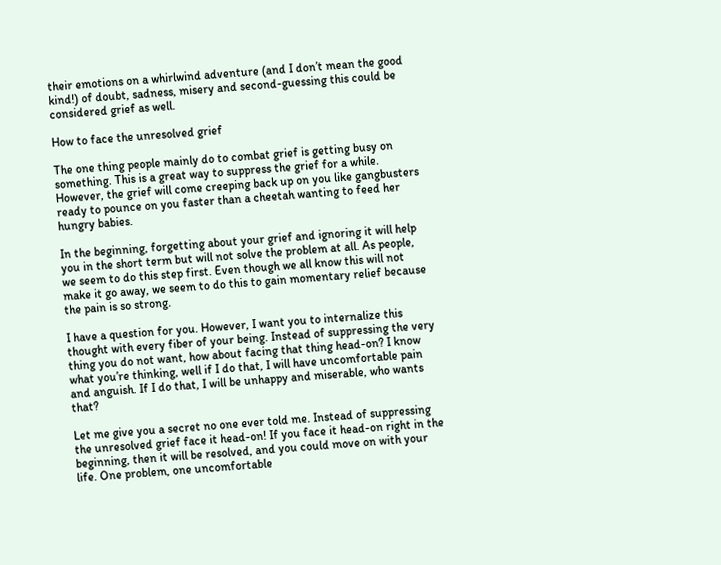their emotions on a whirlwind adventure (and I don’t mean the good kind!) of doubt, sadness, misery and second-guessing this could be considered grief as well.

How to face the unresolved grief

The one thing people mainly do to combat grief is getting busy on something. This is a great way to suppress the grief for a while. However, the grief will come creeping back up on you like gangbusters ready to pounce on you faster than a cheetah wanting to feed her hungry babies.

In the beginning, forgetting about your grief and ignoring it will help you in the short term but will not solve the problem at all. As people, we seem to do this step first. Even though we all know this will not make it go away, we seem to do this to gain momentary relief because the pain is so strong.

I have a question for you. However, I want you to internalize this thought with every fiber of your being. Instead of suppressing the very thing you do not want, how about facing that thing head-on? I know what you’re thinking, well if I do that, I will have uncomfortable pain and anguish. If I do that, I will be unhappy and miserable, who wants that?

Let me give you a secret no one ever told me. Instead of suppressing the unresolved grief face it head-on! If you face it head-on right in the beginning, then it will be resolved, and you could move on with your life. One problem, one uncomfortable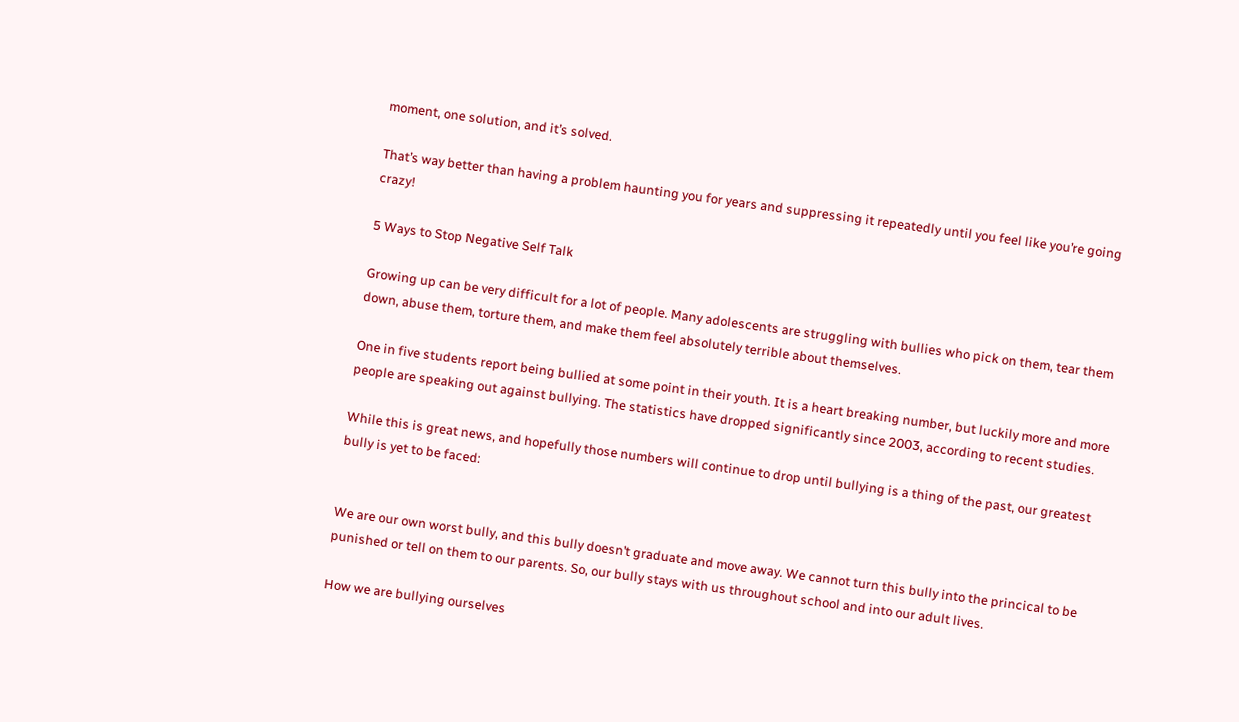moment, one solution, and it’s solved.

That’s way better than having a problem haunting you for years and suppressing it repeatedly until you feel like you’re going crazy!

5 Ways to Stop Negative Self Talk

Growing up can be very difficult for a lot of people. Many adolescents are struggling with bullies who pick on them, tear them down, abuse them, torture them, and make them feel absolutely terrible about themselves.

One in five students report being bullied at some point in their youth. It is a heart breaking number, but luckily more and more people are speaking out against bullying. The statistics have dropped significantly since 2003, according to recent studies.

While this is great news, and hopefully those numbers will continue to drop until bullying is a thing of the past, our greatest bully is yet to be faced:


We are our own worst bully, and this bully doesn’t graduate and move away. We cannot turn this bully into the princical to be punished or tell on them to our parents. So, our bully stays with us throughout school and into our adult lives.

How we are bullying ourselves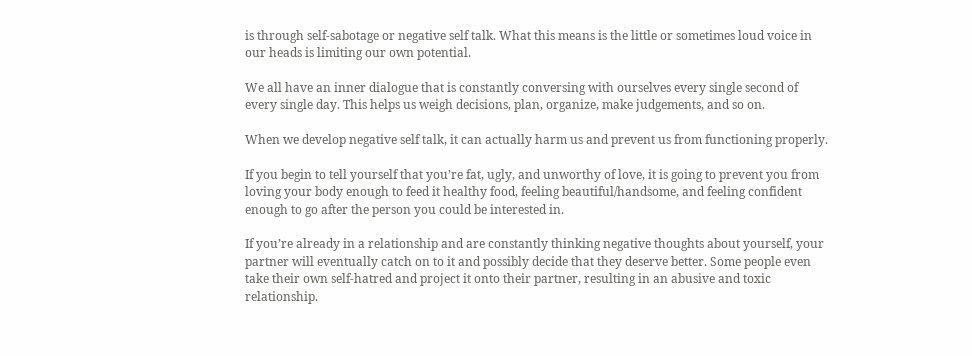is through self-sabotage or negative self talk. What this means is the little or sometimes loud voice in our heads is limiting our own potential.

We all have an inner dialogue that is constantly conversing with ourselves every single second of every single day. This helps us weigh decisions, plan, organize, make judgements, and so on.

When we develop negative self talk, it can actually harm us and prevent us from functioning properly.

If you begin to tell yourself that you’re fat, ugly, and unworthy of love, it is going to prevent you from loving your body enough to feed it healthy food, feeling beautiful/handsome, and feeling confident enough to go after the person you could be interested in.

If you’re already in a relationship and are constantly thinking negative thoughts about yourself, your partner will eventually catch on to it and possibly decide that they deserve better. Some people even take their own self-hatred and project it onto their partner, resulting in an abusive and toxic relationship.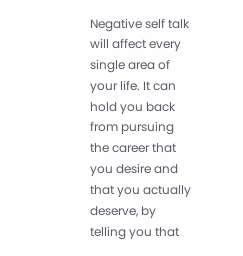Negative self talk will affect every single area of your life. It can hold you back from pursuing the career that you desire and that you actually deserve, by telling you that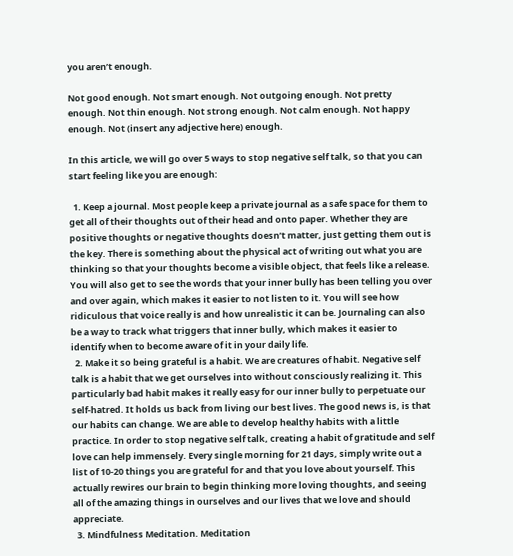you aren’t enough.

Not good enough. Not smart enough. Not outgoing enough. Not pretty enough. Not thin enough. Not strong enough. Not calm enough. Not happy enough. Not (insert any adjective here) enough.

In this article, we will go over 5 ways to stop negative self talk, so that you can start feeling like you are enough:

  1. Keep a journal. Most people keep a private journal as a safe space for them to get all of their thoughts out of their head and onto paper. Whether they are positive thoughts or negative thoughts doesn’t matter, just getting them out is the key. There is something about the physical act of writing out what you are thinking so that your thoughts become a visible object, that feels like a release. You will also get to see the words that your inner bully has been telling you over and over again, which makes it easier to not listen to it. You will see how ridiculous that voice really is and how unrealistic it can be. Journaling can also be a way to track what triggers that inner bully, which makes it easier to identify when to become aware of it in your daily life.
  2. Make it so being grateful is a habit. We are creatures of habit. Negative self talk is a habit that we get ourselves into without consciously realizing it. This particularly bad habit makes it really easy for our inner bully to perpetuate our self-hatred. It holds us back from living our best lives. The good news is, is that our habits can change. We are able to develop healthy habits with a little practice. In order to stop negative self talk, creating a habit of gratitude and self love can help immensely. Every single morning for 21 days, simply write out a list of 10-20 things you are grateful for and that you love about yourself. This actually rewires our brain to begin thinking more loving thoughts, and seeing all of the amazing things in ourselves and our lives that we love and should appreciate.
  3. Mindfulness Meditation. Meditation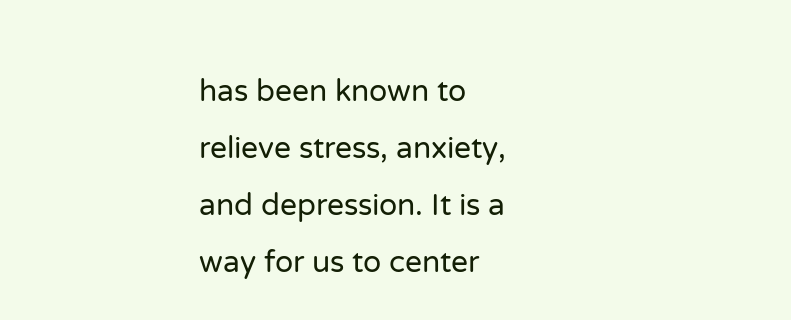has been known to relieve stress, anxiety, and depression. It is a way for us to center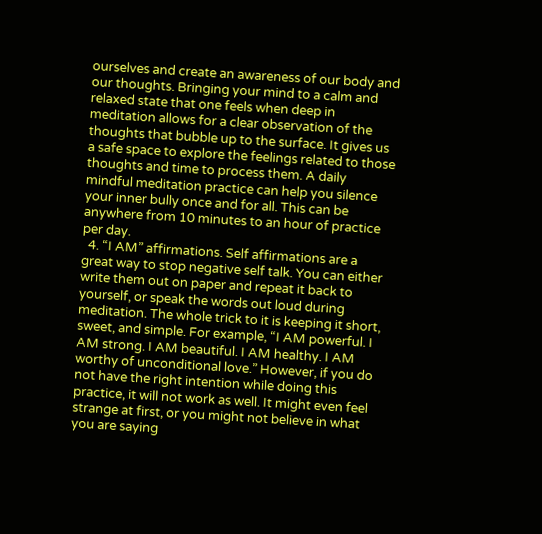ourselves and create an awareness of our body and our thoughts. Bringing your mind to a calm and relaxed state that one feels when deep in meditation allows for a clear observation of the thoughts that bubble up to the surface. It gives us a safe space to explore the feelings related to those thoughts and time to process them. A daily mindful meditation practice can help you silence your inner bully once and for all. This can be anywhere from 10 minutes to an hour of practice per day.
  4. “I AM” affirmations. Self affirmations are a great way to stop negative self talk. You can either write them out on paper and repeat it back to yourself, or speak the words out loud during meditation. The whole trick to it is keeping it short, sweet, and simple. For example, “I AM powerful. I AM strong. I AM beautiful. I AM healthy. I AM worthy of unconditional love.” However, if you do not have the right intention while doing this practice, it will not work as well. It might even feel strange at first, or you might not believe in what you are saying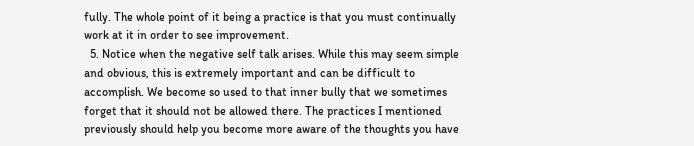fully. The whole point of it being a practice is that you must continually work at it in order to see improvement.
  5. Notice when the negative self talk arises. While this may seem simple and obvious, this is extremely important and can be difficult to accomplish. We become so used to that inner bully that we sometimes forget that it should not be allowed there. The practices I mentioned previously should help you become more aware of the thoughts you have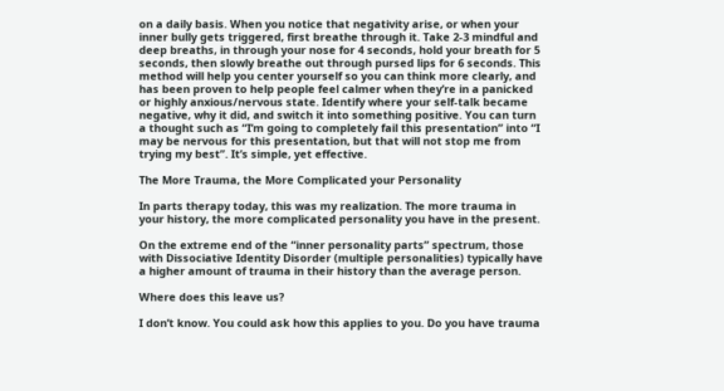on a daily basis. When you notice that negativity arise, or when your inner bully gets triggered, first breathe through it. Take 2-3 mindful and deep breaths, in through your nose for 4 seconds, hold your breath for 5 seconds, then slowly breathe out through pursed lips for 6 seconds. This method will help you center yourself so you can think more clearly, and has been proven to help people feel calmer when they’re in a panicked or highly anxious/nervous state. Identify where your self-talk became negative, why it did, and switch it into something positive. You can turn a thought such as “I’m going to completely fail this presentation” into “I may be nervous for this presentation, but that will not stop me from trying my best”. It’s simple, yet effective.

The More Trauma, the More Complicated your Personality

In parts therapy today, this was my realization. The more trauma in your history, the more complicated personality you have in the present.

On the extreme end of the “inner personality parts” spectrum, those with Dissociative Identity Disorder (multiple personalities) typically have a higher amount of trauma in their history than the average person.

Where does this leave us?

I don’t know. You could ask how this applies to you. Do you have trauma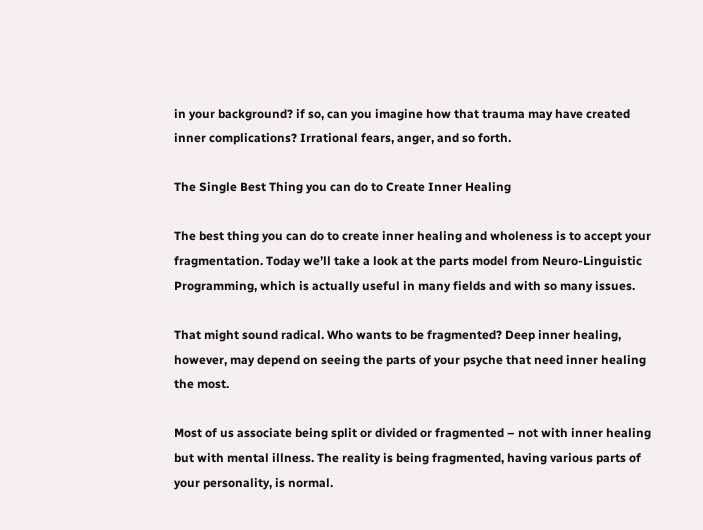in your background? if so, can you imagine how that trauma may have created inner complications? Irrational fears, anger, and so forth.

The Single Best Thing you can do to Create Inner Healing

The best thing you can do to create inner healing and wholeness is to accept your fragmentation. Today we’ll take a look at the parts model from Neuro-Linguistic Programming, which is actually useful in many fields and with so many issues.

That might sound radical. Who wants to be fragmented? Deep inner healing, however, may depend on seeing the parts of your psyche that need inner healing the most.

Most of us associate being split or divided or fragmented – not with inner healing but with mental illness. The reality is being fragmented, having various parts of your personality, is normal.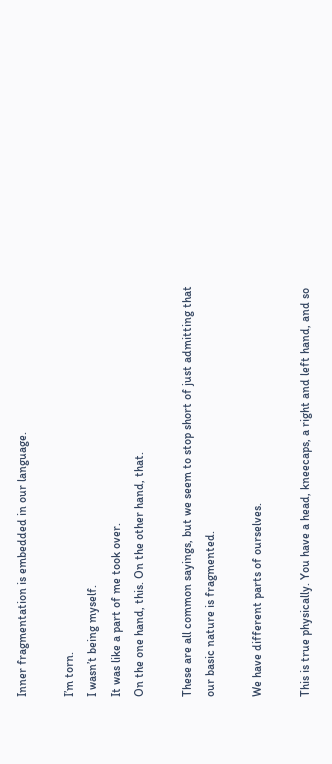Inner fragmentation is embedded in our language.

I’m torn.
I wasn’t being myself.
It was like a part of me took over.
On the one hand, this. On the other hand, that.

These are all common sayings, but we seem to stop short of just admitting that our basic nature is fragmented.

We have different parts of ourselves.

This is true physically. You have a head, kneecaps, a right and left hand, and so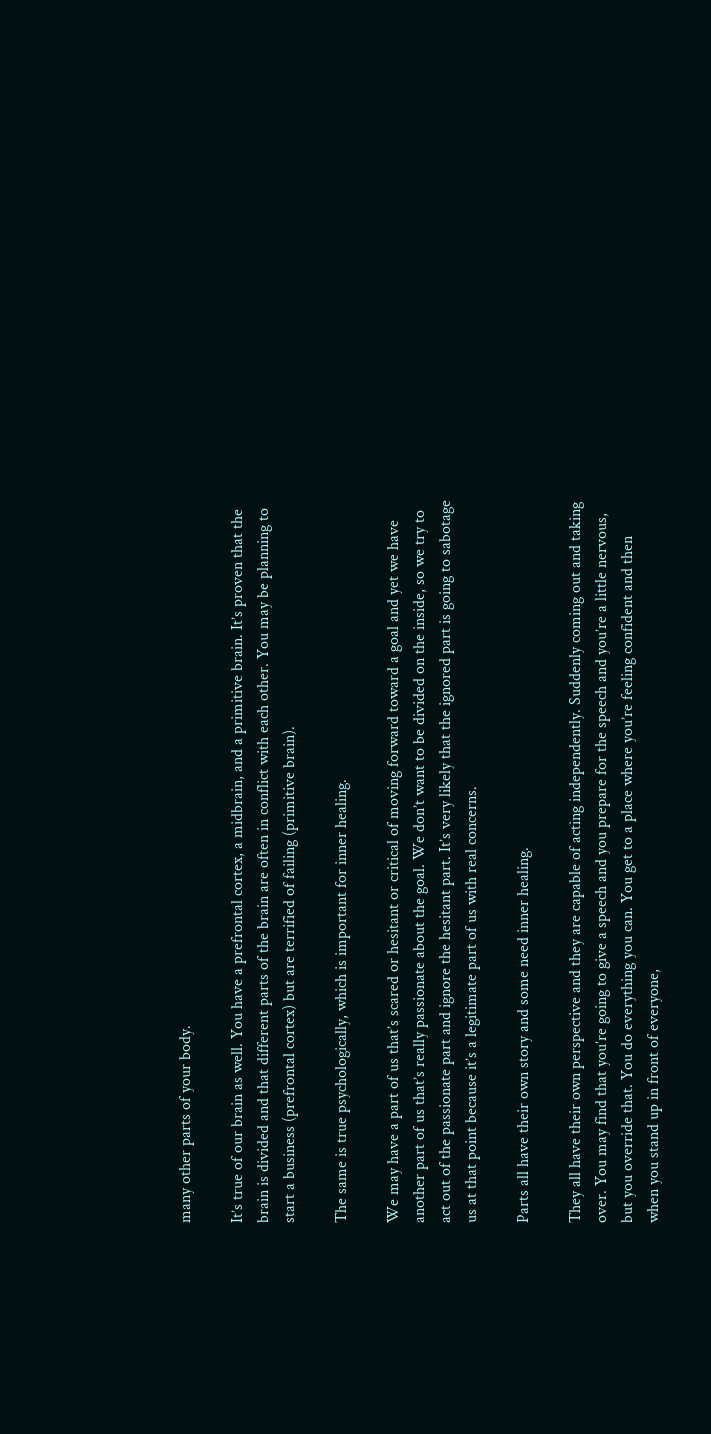many other parts of your body.

It’s true of our brain as well. You have a prefrontal cortex, a midbrain, and a primitive brain. It’s proven that the brain is divided and that different parts of the brain are often in conflict with each other. You may be planning to start a business (prefrontal cortex) but are terrified of failing (primitive brain).

The same is true psychologically, which is important for inner healing.

We may have a part of us that’s scared or hesitant or critical of moving forward toward a goal and yet we have another part of us that’s really passionate about the goal. We don’t want to be divided on the inside, so we try to act out of the passionate part and ignore the hesitant part. It’s very likely that the ignored part is going to sabotage us at that point because it’s a legitimate part of us with real concerns.

Parts all have their own story and some need inner healing.

They all have their own perspective and they are capable of acting independently. Suddenly coming out and taking over. You may find that you’re going to give a speech and you prepare for the speech and you’re a little nervous, but you override that. You do everything you can. You get to a place where you’re feeling confident and then when you stand up in front of everyone,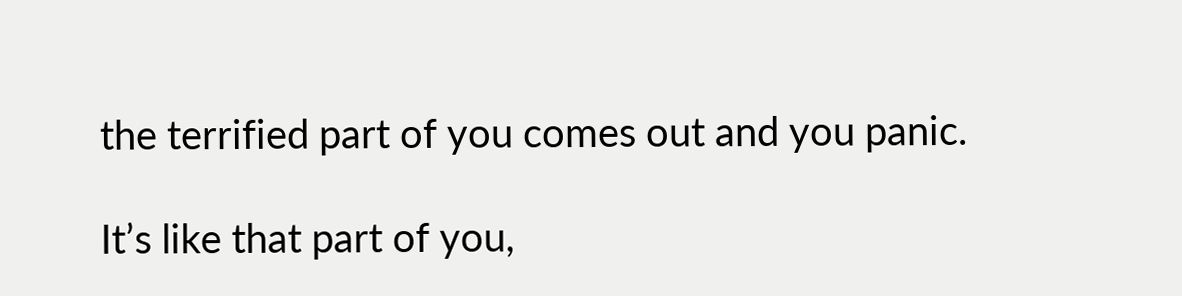the terrified part of you comes out and you panic.

It’s like that part of you,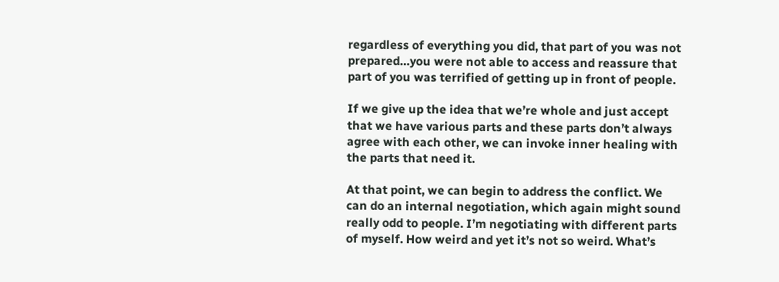regardless of everything you did, that part of you was not prepared…you were not able to access and reassure that part of you was terrified of getting up in front of people.

If we give up the idea that we’re whole and just accept that we have various parts and these parts don’t always agree with each other, we can invoke inner healing with the parts that need it.

At that point, we can begin to address the conflict. We can do an internal negotiation, which again might sound really odd to people. I’m negotiating with different parts of myself. How weird and yet it’s not so weird. What’s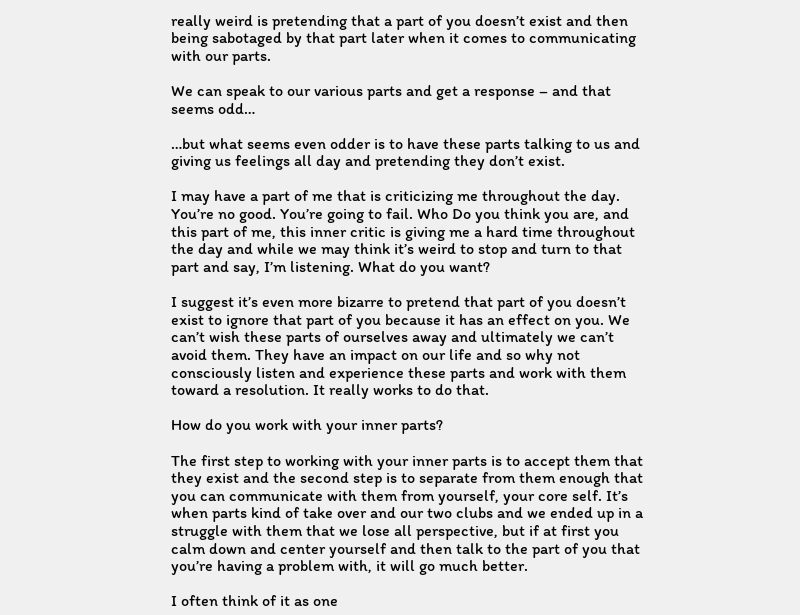really weird is pretending that a part of you doesn’t exist and then being sabotaged by that part later when it comes to communicating with our parts.

We can speak to our various parts and get a response – and that seems odd…

…but what seems even odder is to have these parts talking to us and giving us feelings all day and pretending they don’t exist.

I may have a part of me that is criticizing me throughout the day. You’re no good. You’re going to fail. Who Do you think you are, and this part of me, this inner critic is giving me a hard time throughout the day and while we may think it’s weird to stop and turn to that part and say, I’m listening. What do you want?

I suggest it’s even more bizarre to pretend that part of you doesn’t exist to ignore that part of you because it has an effect on you. We can’t wish these parts of ourselves away and ultimately we can’t avoid them. They have an impact on our life and so why not consciously listen and experience these parts and work with them toward a resolution. It really works to do that.

How do you work with your inner parts?

The first step to working with your inner parts is to accept them that they exist and the second step is to separate from them enough that you can communicate with them from yourself, your core self. It’s when parts kind of take over and our two clubs and we ended up in a struggle with them that we lose all perspective, but if at first you calm down and center yourself and then talk to the part of you that you’re having a problem with, it will go much better.

I often think of it as one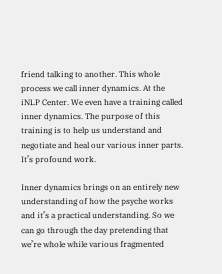friend talking to another. This whole process we call inner dynamics. At the iNLP Center. We even have a training called inner dynamics. The purpose of this training is to help us understand and negotiate and heal our various inner parts. It’s profound work.

Inner dynamics brings on an entirely new understanding of how the psyche works and it’s a practical understanding. So we can go through the day pretending that we’re whole while various fragmented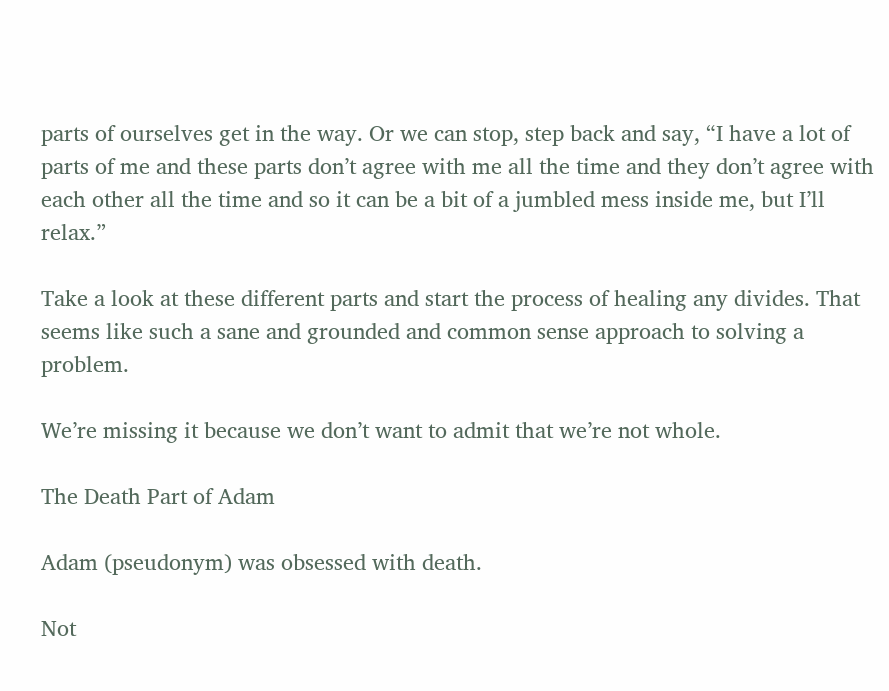parts of ourselves get in the way. Or we can stop, step back and say, “I have a lot of parts of me and these parts don’t agree with me all the time and they don’t agree with each other all the time and so it can be a bit of a jumbled mess inside me, but I’ll relax.”

Take a look at these different parts and start the process of healing any divides. That seems like such a sane and grounded and common sense approach to solving a problem.

We’re missing it because we don’t want to admit that we’re not whole.

The Death Part of Adam

Adam (pseudonym) was obsessed with death.

Not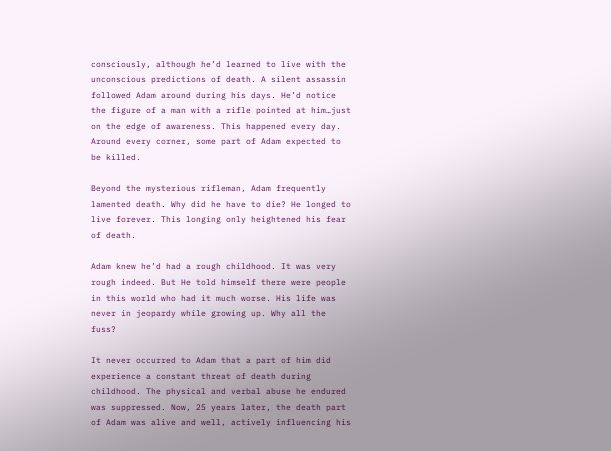consciously, although he’d learned to live with the unconscious predictions of death. A silent assassin followed Adam around during his days. He’d notice the figure of a man with a rifle pointed at him…just on the edge of awareness. This happened every day. Around every corner, some part of Adam expected to be killed.

Beyond the mysterious rifleman, Adam frequently lamented death. Why did he have to die? He longed to live forever. This longing only heightened his fear of death.

Adam knew he’d had a rough childhood. It was very rough indeed. But He told himself there were people in this world who had it much worse. His life was never in jeopardy while growing up. Why all the fuss?

It never occurred to Adam that a part of him did experience a constant threat of death during childhood. The physical and verbal abuse he endured was suppressed. Now, 25 years later, the death part of Adam was alive and well, actively influencing his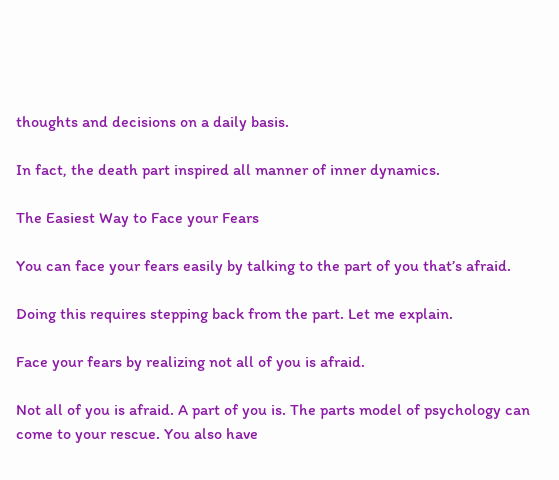thoughts and decisions on a daily basis.

In fact, the death part inspired all manner of inner dynamics.

The Easiest Way to Face your Fears

You can face your fears easily by talking to the part of you that’s afraid.

Doing this requires stepping back from the part. Let me explain.

Face your fears by realizing not all of you is afraid.

Not all of you is afraid. A part of you is. The parts model of psychology can come to your rescue. You also have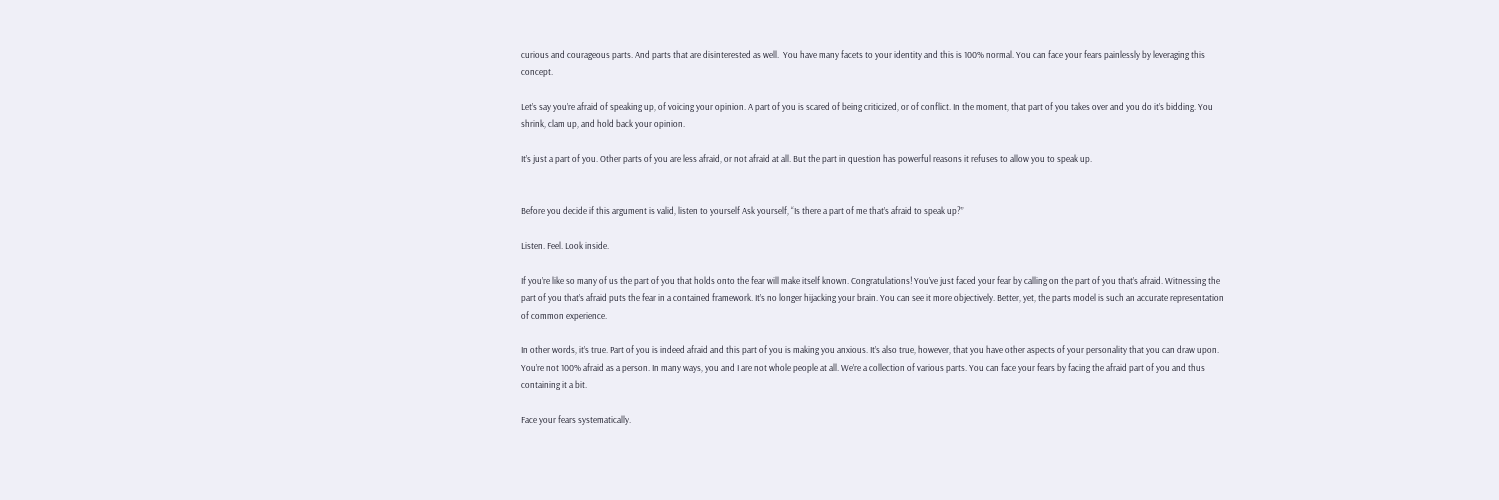curious and courageous parts. And parts that are disinterested as well.  You have many facets to your identity and this is 100% normal. You can face your fears painlessly by leveraging this concept.

Let’s say you’re afraid of speaking up, of voicing your opinion. A part of you is scared of being criticized, or of conflict. In the moment, that part of you takes over and you do it’s bidding. You shrink, clam up, and hold back your opinion.

It’s just a part of you. Other parts of you are less afraid, or not afraid at all. But the part in question has powerful reasons it refuses to allow you to speak up.


Before you decide if this argument is valid, listen to yourself Ask yourself, “Is there a part of me that’s afraid to speak up?”

Listen. Feel. Look inside.

If you’re like so many of us the part of you that holds onto the fear will make itself known. Congratulations! You’ve just faced your fear by calling on the part of you that’s afraid. Witnessing the part of you that’s afraid puts the fear in a contained framework. It’s no longer hijacking your brain. You can see it more objectively. Better, yet, the parts model is such an accurate representation of common experience.

In other words, it’s true. Part of you is indeed afraid and this part of you is making you anxious. It’s also true, however, that you have other aspects of your personality that you can draw upon. You’re not 100% afraid as a person. In many ways, you and I are not whole people at all. We’re a collection of various parts. You can face your fears by facing the afraid part of you and thus containing it a bit.

Face your fears systematically.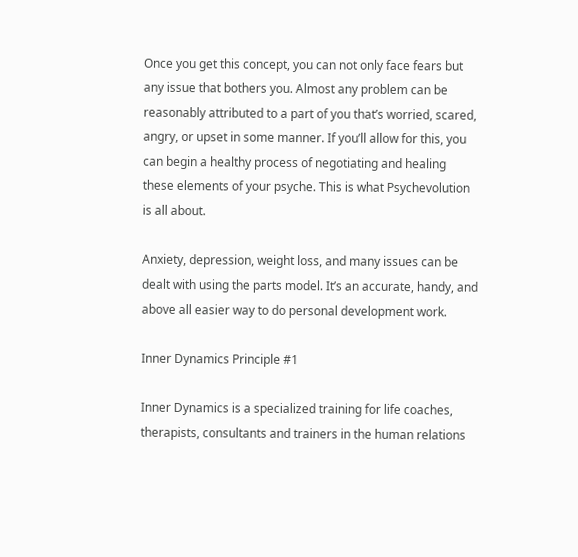Once you get this concept, you can not only face fears but any issue that bothers you. Almost any problem can be reasonably attributed to a part of you that’s worried, scared, angry, or upset in some manner. If you’ll allow for this, you can begin a healthy process of negotiating and healing these elements of your psyche. This is what Psychevolution is all about.

Anxiety, depression, weight loss, and many issues can be dealt with using the parts model. It’s an accurate, handy, and above all easier way to do personal development work.

Inner Dynamics Principle #1

Inner Dynamics is a specialized training for life coaches, therapists, consultants and trainers in the human relations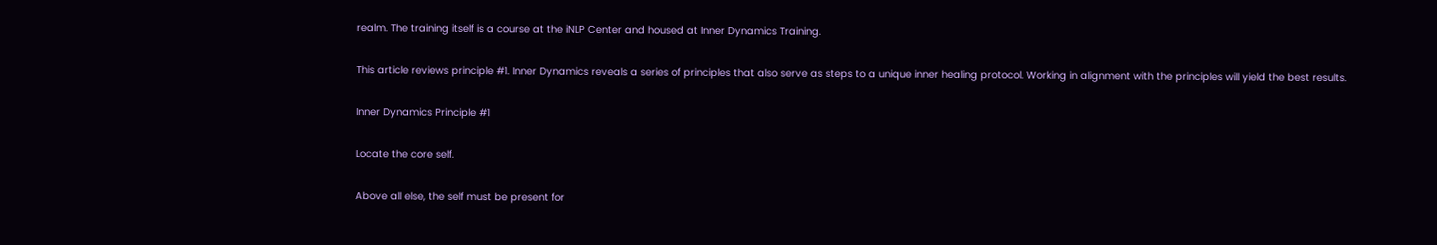realm. The training itself is a course at the iNLP Center and housed at Inner Dynamics Training.

This article reviews principle #1. Inner Dynamics reveals a series of principles that also serve as steps to a unique inner healing protocol. Working in alignment with the principles will yield the best results.

Inner Dynamics Principle #1

Locate the core self.

Above all else, the self must be present for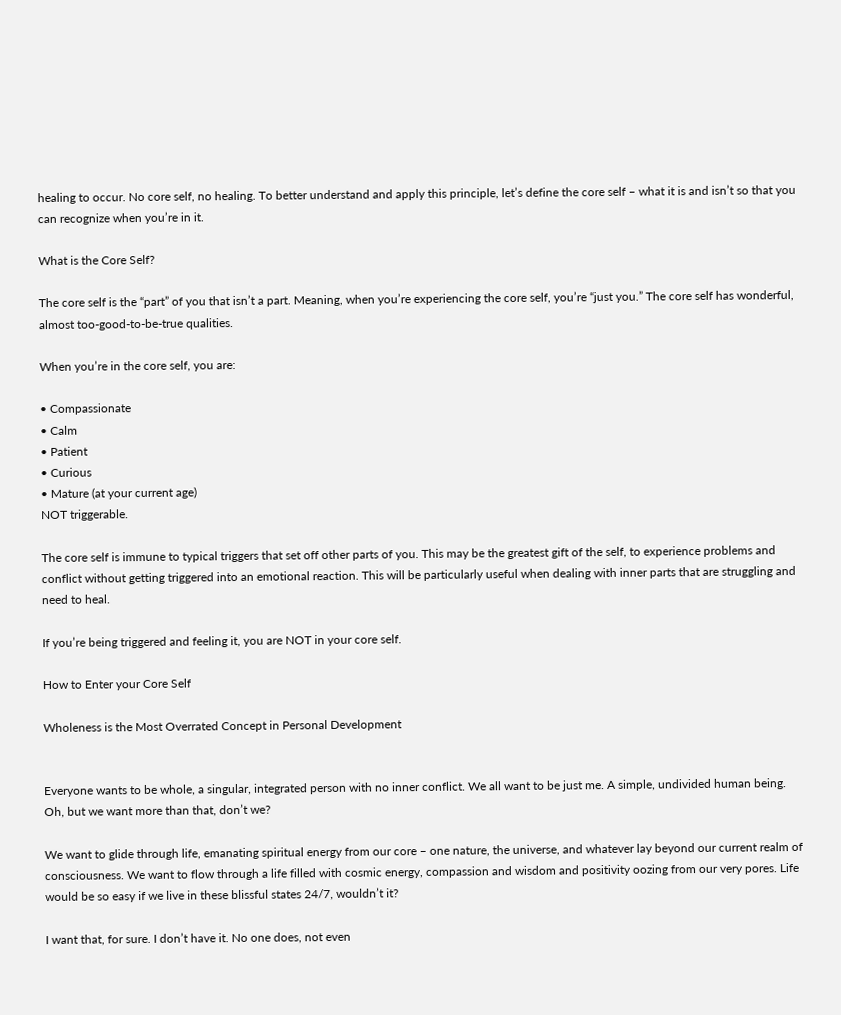healing to occur. No core self, no healing. To better understand and apply this principle, let’s define the core self – what it is and isn’t so that you can recognize when you’re in it.

What is the Core Self?

The core self is the “part” of you that isn’t a part. Meaning, when you’re experiencing the core self, you’re “just you.” The core self has wonderful, almost too-good-to-be-true qualities.

When you’re in the core self, you are:

• Compassionate
• Calm
• Patient
• Curious
• Mature (at your current age)
NOT triggerable.

The core self is immune to typical triggers that set off other parts of you. This may be the greatest gift of the self, to experience problems and conflict without getting triggered into an emotional reaction. This will be particularly useful when dealing with inner parts that are struggling and need to heal.

If you’re being triggered and feeling it, you are NOT in your core self.

How to Enter your Core Self

Wholeness is the Most Overrated Concept in Personal Development


Everyone wants to be whole, a singular, integrated person with no inner conflict. We all want to be just me. A simple, undivided human being. Oh, but we want more than that, don’t we?

We want to glide through life, emanating spiritual energy from our core – one nature, the universe, and whatever lay beyond our current realm of consciousness. We want to flow through a life filled with cosmic energy, compassion and wisdom and positivity oozing from our very pores. Life would be so easy if we live in these blissful states 24/7, wouldn’t it?

I want that, for sure. I don’t have it. No one does, not even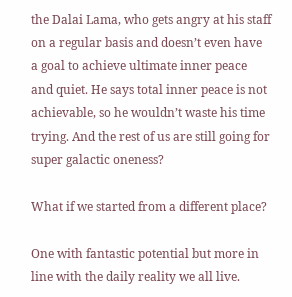the Dalai Lama, who gets angry at his staff on a regular basis and doesn’t even have a goal to achieve ultimate inner peace and quiet. He says total inner peace is not achievable, so he wouldn’t waste his time trying. And the rest of us are still going for super galactic oneness?

What if we started from a different place?

One with fantastic potential but more in line with the daily reality we all live.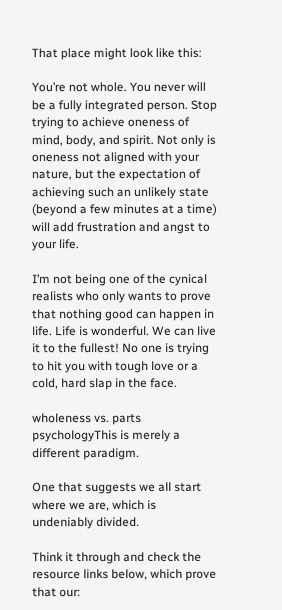That place might look like this:

You’re not whole. You never will be a fully integrated person. Stop trying to achieve oneness of mind, body, and spirit. Not only is oneness not aligned with your nature, but the expectation of achieving such an unlikely state (beyond a few minutes at a time) will add frustration and angst to your life.

I’m not being one of the cynical realists who only wants to prove that nothing good can happen in life. Life is wonderful. We can live it to the fullest! No one is trying to hit you with tough love or a cold, hard slap in the face.

wholeness vs. parts psychologyThis is merely a different paradigm.

One that suggests we all start where we are, which is undeniably divided.

Think it through and check the resource links below, which prove that our: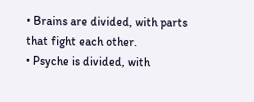• Brains are divided, with parts that fight each other.
• Psyche is divided, with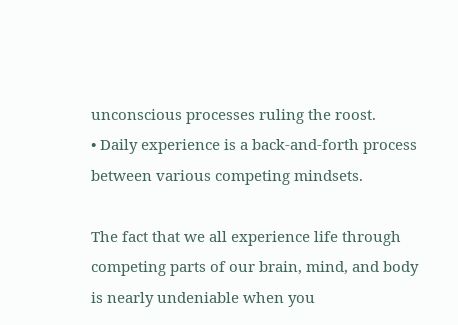unconscious processes ruling the roost.
• Daily experience is a back-and-forth process between various competing mindsets.

The fact that we all experience life through competing parts of our brain, mind, and body is nearly undeniable when you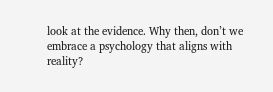look at the evidence. Why then, don’t we embrace a psychology that aligns with reality?